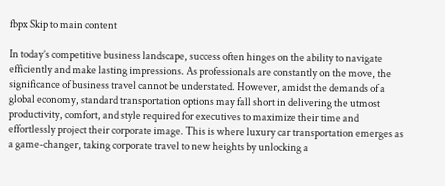fbpx Skip to main content

In today’s competitive business landscape, success often hinges on the ability to navigate efficiently and make lasting impressions. As professionals are constantly on the move, the significance of business travel cannot be understated. However, amidst the demands of a global economy, standard transportation options may fall short in delivering the utmost productivity, comfort, and style required for executives to maximize their time and effortlessly project their corporate image. This is where luxury car transportation emerges as a game-changer, taking corporate travel to new heights by unlocking a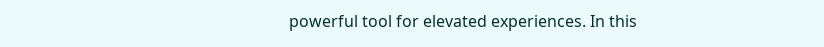powerful tool for elevated experiences. In this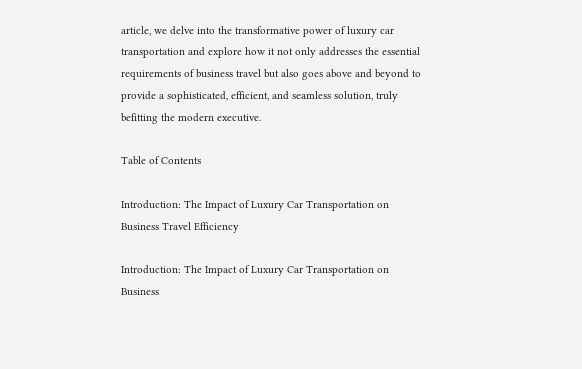article, we delve into the transformative power of luxury car transportation and explore how it not only addresses the essential requirements of business travel but also goes above and beyond to provide a sophisticated, efficient, and seamless solution, truly befitting the modern executive.

Table of Contents

Introduction: The Impact of Luxury Car Transportation on Business Travel Efficiency

Introduction: The Impact of Luxury Car Transportation on Business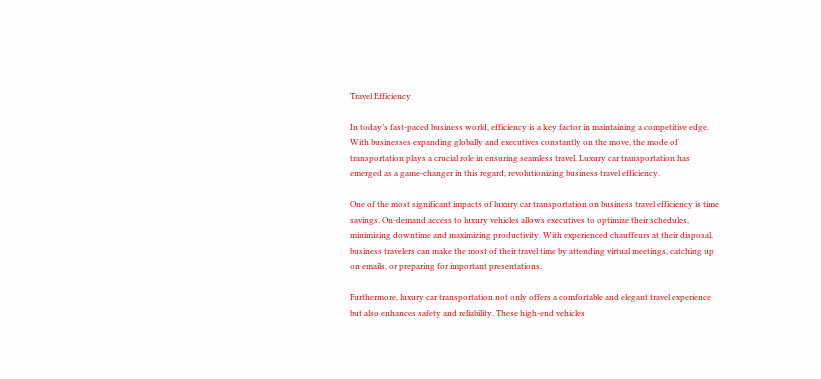Travel Efficiency

In today’s fast-paced business world, efficiency is a key factor in maintaining a competitive edge. With businesses expanding globally and executives constantly on the move, the mode of transportation plays a crucial role in ensuring seamless travel. Luxury car transportation has emerged as a game-changer in this regard, revolutionizing business travel efficiency.

One of the most significant impacts of luxury car transportation on business travel efficiency is time savings. On-demand access to luxury vehicles allows executives to optimize their schedules, minimizing downtime and maximizing productivity. With experienced chauffeurs at their disposal, business travelers can make the most of their travel time by attending virtual meetings, catching up on emails, or preparing for important presentations.

Furthermore, luxury car transportation not only offers a comfortable and elegant travel experience but also enhances safety and reliability. These high-end vehicles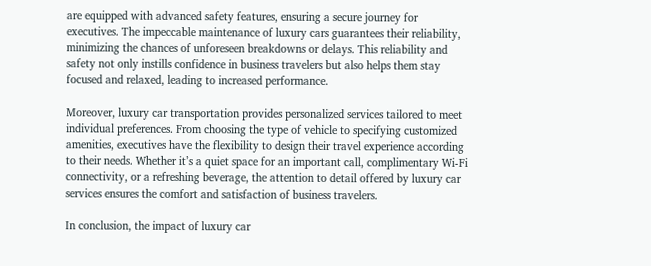are equipped with advanced safety features, ensuring a secure journey for executives. The impeccable maintenance of luxury cars guarantees their reliability, minimizing the chances of unforeseen breakdowns or delays. This reliability and safety not only instills confidence in business travelers but also helps them stay focused and relaxed, leading to increased performance.

Moreover, luxury car transportation provides personalized services tailored to meet individual preferences. From choosing the type of vehicle to specifying customized amenities, executives have the flexibility to design their travel experience according to their needs. Whether it’s a quiet space for an important call, complimentary Wi-Fi connectivity, or a refreshing beverage, the attention to detail offered by luxury car services ensures the comfort and satisfaction of business travelers.

In conclusion, the impact of luxury car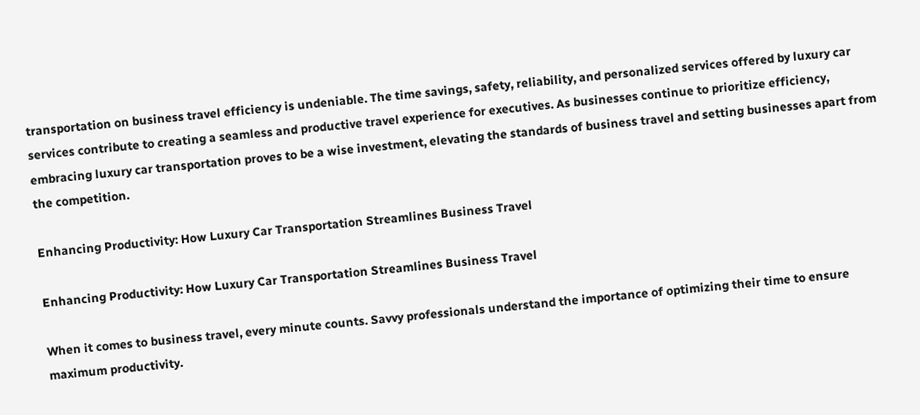transportation on business travel efficiency is undeniable. The time savings, safety, reliability, and personalized services offered by luxury car services contribute to creating a seamless and productive travel experience for executives. As businesses continue to prioritize efficiency, embracing luxury car transportation proves to be a wise investment, elevating the standards of business travel and setting businesses apart from the competition.

Enhancing Productivity: How Luxury Car Transportation Streamlines Business Travel

Enhancing Productivity: How Luxury Car Transportation Streamlines Business Travel

When it comes to business travel, every minute counts. Savvy professionals understand the importance of optimizing their time to ensure maximum productivity.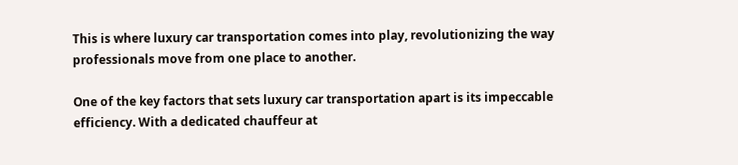This is where luxury car transportation comes into play, revolutionizing the way professionals move from one place to another.

One of the key factors that sets luxury car transportation apart is its impeccable efficiency. With a dedicated chauffeur at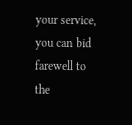your service, you can bid farewell to the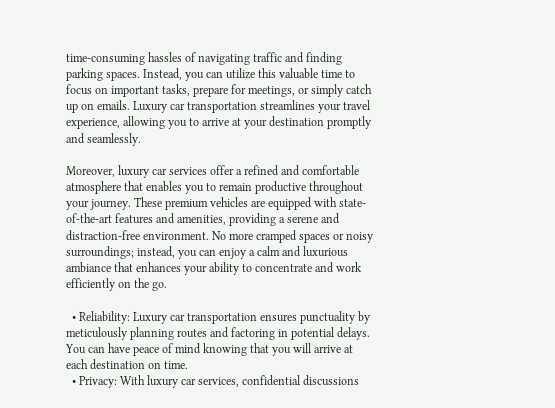time-consuming hassles of navigating traffic and finding parking spaces. Instead, you can utilize this valuable time to focus on important tasks, prepare for meetings, or simply catch up on emails. Luxury car transportation streamlines your travel experience, allowing you to arrive at your destination promptly and seamlessly.

Moreover, luxury car services offer a refined and comfortable atmosphere that enables you to remain productive throughout your journey. These premium vehicles are equipped with state-of-the-art features and amenities, providing a serene and distraction-free environment. No more cramped spaces or noisy surroundings; instead, you can enjoy a calm and luxurious ambiance that enhances your ability to concentrate and work efficiently on the go.

  • Reliability: Luxury car transportation ensures punctuality by meticulously planning routes and factoring in potential delays. You can have peace of mind knowing that you will arrive at each destination on time.
  • Privacy: With luxury car services, confidential discussions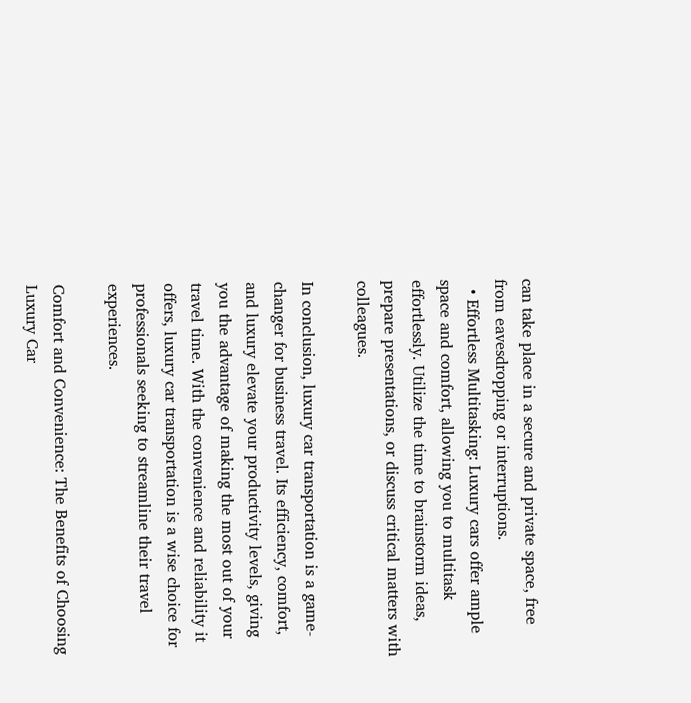can take place in a secure and private space, free from eavesdropping or interruptions.
  • Effortless Multitasking: Luxury cars offer ample space and comfort, allowing you to multitask effortlessly. Utilize the time to brainstorm ideas, prepare presentations, or discuss critical matters with colleagues.

In conclusion, luxury car transportation is a game-changer for business travel. Its efficiency, comfort, and luxury elevate your productivity levels, giving you the advantage of making the most out of your travel time. With the convenience and reliability it offers, luxury car transportation is a wise choice for professionals seeking to streamline their travel experiences.

Comfort and Convenience: The Benefits of Choosing Luxury Car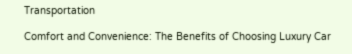Transportation

Comfort and Convenience: The Benefits of Choosing Luxury Car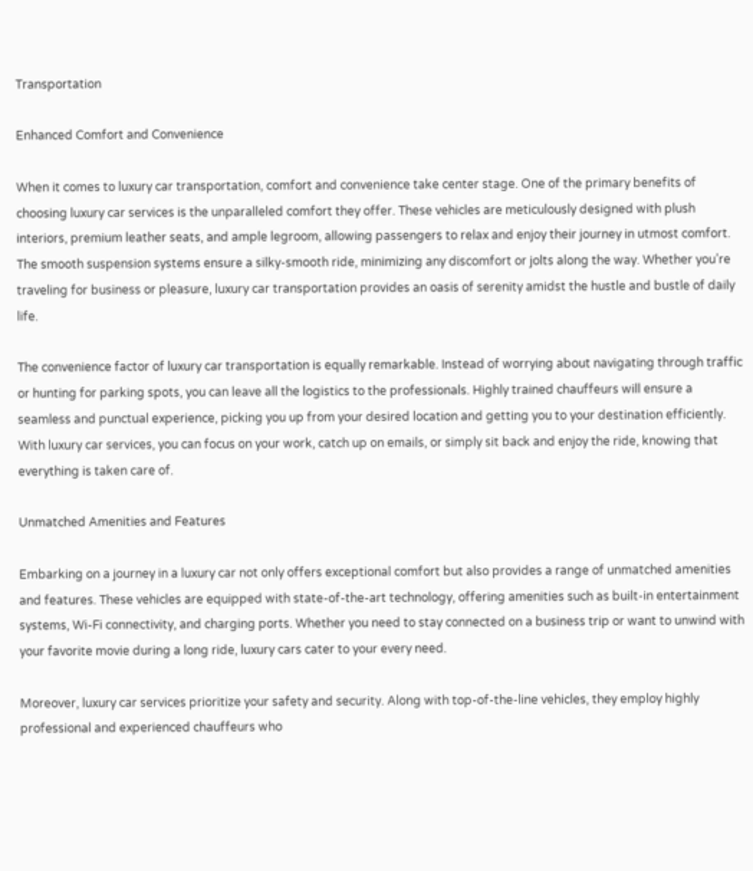Transportation

Enhanced Comfort and Convenience

When it comes to luxury car transportation, comfort and convenience take center stage. One of the primary benefits of choosing luxury car services is the unparalleled comfort they offer. These vehicles are meticulously designed with plush interiors, premium leather seats, and ample legroom, allowing passengers to relax and enjoy their journey in utmost comfort. The smooth suspension systems ensure a silky-smooth ride, minimizing any discomfort or jolts along the way. Whether you’re traveling for business or pleasure, luxury car transportation provides an oasis of serenity amidst the hustle and bustle of daily life.

The convenience factor of luxury car transportation is equally remarkable. Instead of worrying about navigating through traffic or hunting for parking spots, you can leave all the logistics to the professionals. Highly trained chauffeurs will ensure a seamless and punctual experience, picking you up from your desired location and getting you to your destination efficiently. With luxury car services, you can focus on your work, catch up on emails, or simply sit back and enjoy the ride, knowing that everything is taken care of.

Unmatched Amenities and Features

Embarking on a journey in a luxury car not only offers exceptional comfort but also provides a range of unmatched amenities and features. These vehicles are equipped with state-of-the-art technology, offering amenities such as built-in entertainment systems, Wi-Fi connectivity, and charging ports. Whether you need to stay connected on a business trip or want to unwind with your favorite movie during a long ride, luxury cars cater to your every need.

Moreover, luxury car services prioritize your safety and security. Along with top-of-the-line vehicles, they employ highly professional and experienced chauffeurs who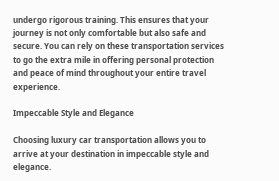undergo rigorous training. This ensures that your journey is not only comfortable but also safe and secure. You can rely on these transportation services to go the extra mile in offering personal protection and peace of mind throughout your entire travel experience.

Impeccable Style and Elegance

Choosing luxury car transportation allows you to arrive at your destination in impeccable style and elegance.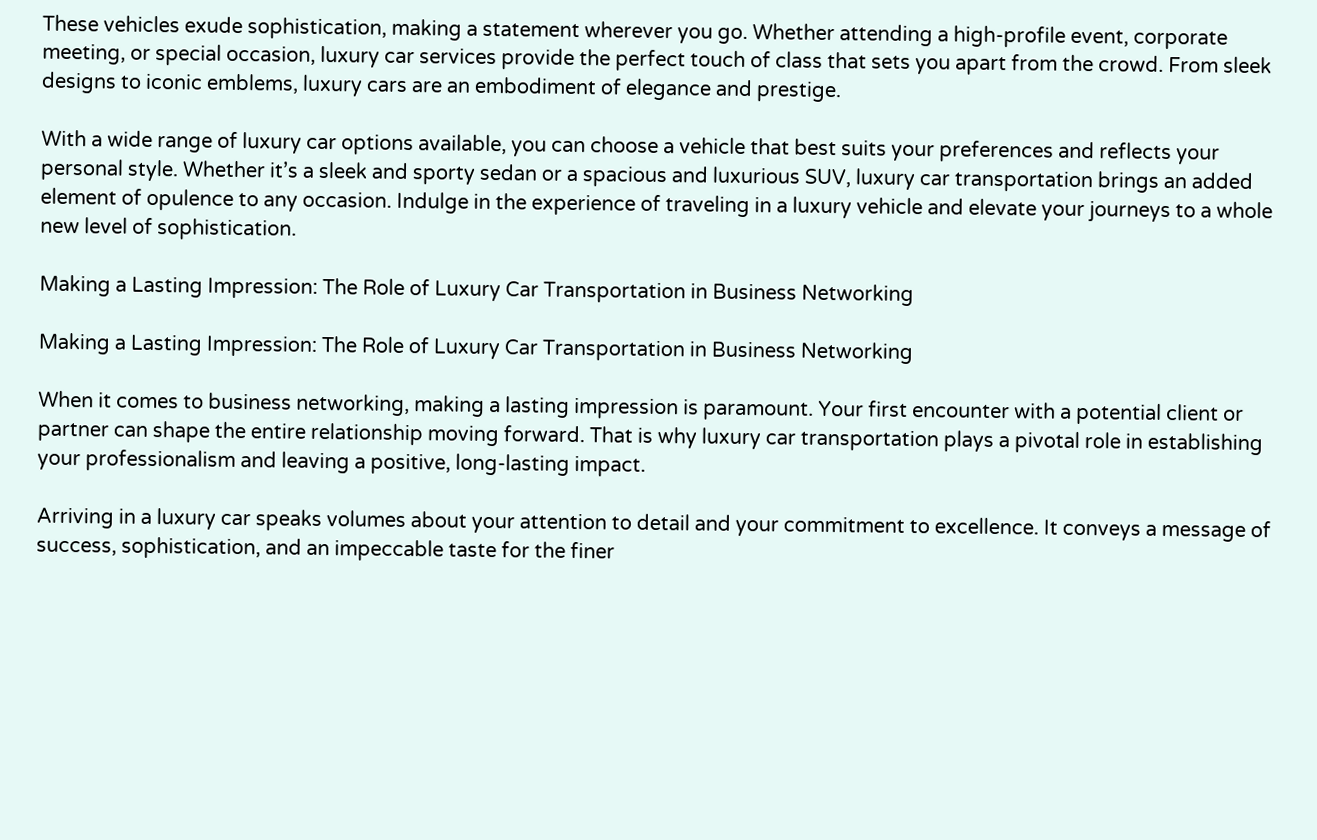These vehicles exude sophistication, making a statement wherever you go. Whether attending a high-profile event, corporate meeting, or special occasion, luxury car services provide the perfect touch of class that sets you apart from the crowd. From sleek designs to iconic emblems, luxury cars are an embodiment of elegance and prestige.

With a wide range of luxury car options available, you can choose a vehicle that best suits your preferences and reflects your personal style. Whether it’s a sleek and sporty sedan or a spacious and luxurious SUV, luxury car transportation brings an added element of opulence to any occasion. Indulge in the experience of traveling in a luxury vehicle and elevate your journeys to a whole new level of sophistication.

Making a Lasting Impression: The Role of Luxury Car Transportation in Business Networking

Making a Lasting Impression: The Role of Luxury Car Transportation in Business Networking

When it comes to business networking, making a lasting impression is paramount. Your first encounter with a potential client or partner can shape the entire relationship moving forward. That is why luxury car transportation plays a pivotal role in establishing your professionalism and leaving a positive, long-lasting impact.

Arriving in a luxury car speaks volumes about your attention to detail and your commitment to excellence. It conveys a message of success, sophistication, and an impeccable taste for the finer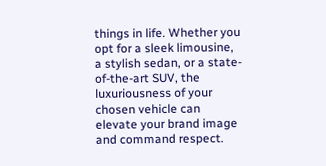things in life. Whether you opt for a sleek limousine, a stylish sedan, or a state-of-the-art SUV, the luxuriousness of your chosen vehicle can elevate your brand image and command respect.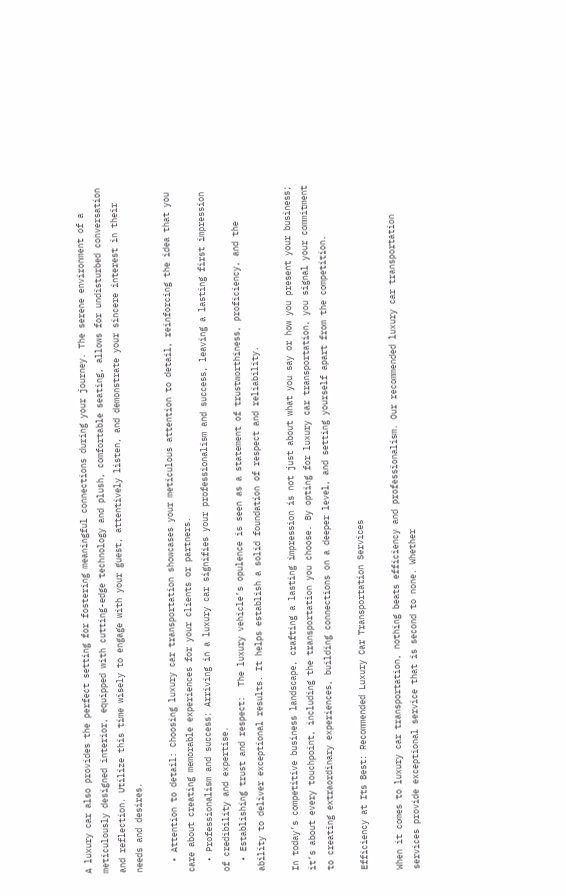A luxury car also provides the perfect setting for fostering meaningful connections during your journey. The serene environment of a meticulously designed interior, equipped with cutting-edge technology and plush, comfortable seating, allows for undisturbed conversation and reflection. Utilize this time wisely to engage with your guest, attentively listen, and demonstrate your sincere interest in their needs and desires.

  • Attention to detail: Choosing luxury car transportation showcases your meticulous attention to detail, reinforcing the idea that you care about creating memorable experiences for your clients or partners.
  • Professionalism and success: Arriving in a luxury car signifies your professionalism and success, leaving a lasting first impression of credibility and expertise.
  • Establishing trust and respect:  The luxury vehicle’s opulence is seen as a statement of trustworthiness, proficiency, and the ability to deliver exceptional results. It helps establish a solid foundation of respect and reliability.

In today’s competitive business landscape, crafting a lasting impression is not just about what you say or how you present your business; it’s about every touchpoint, including the transportation you choose. By opting for luxury car transportation, you signal your commitment to creating extraordinary experiences, building connections on a deeper level, and setting yourself apart from the competition.

Efficiency at Its Best: Recommended Luxury Car Transportation Services

When it comes to luxury car transportation, nothing beats efficiency and professionalism. Our recommended luxury car transportation services provide exceptional service that is second to none. Whether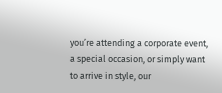you’re attending a corporate event, a special occasion, or simply want to arrive in style, our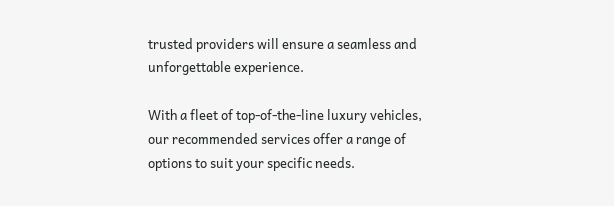trusted providers will ensure a seamless and unforgettable experience.

With a fleet of top-of-the-line luxury vehicles, our recommended services offer a range of options to suit your specific needs.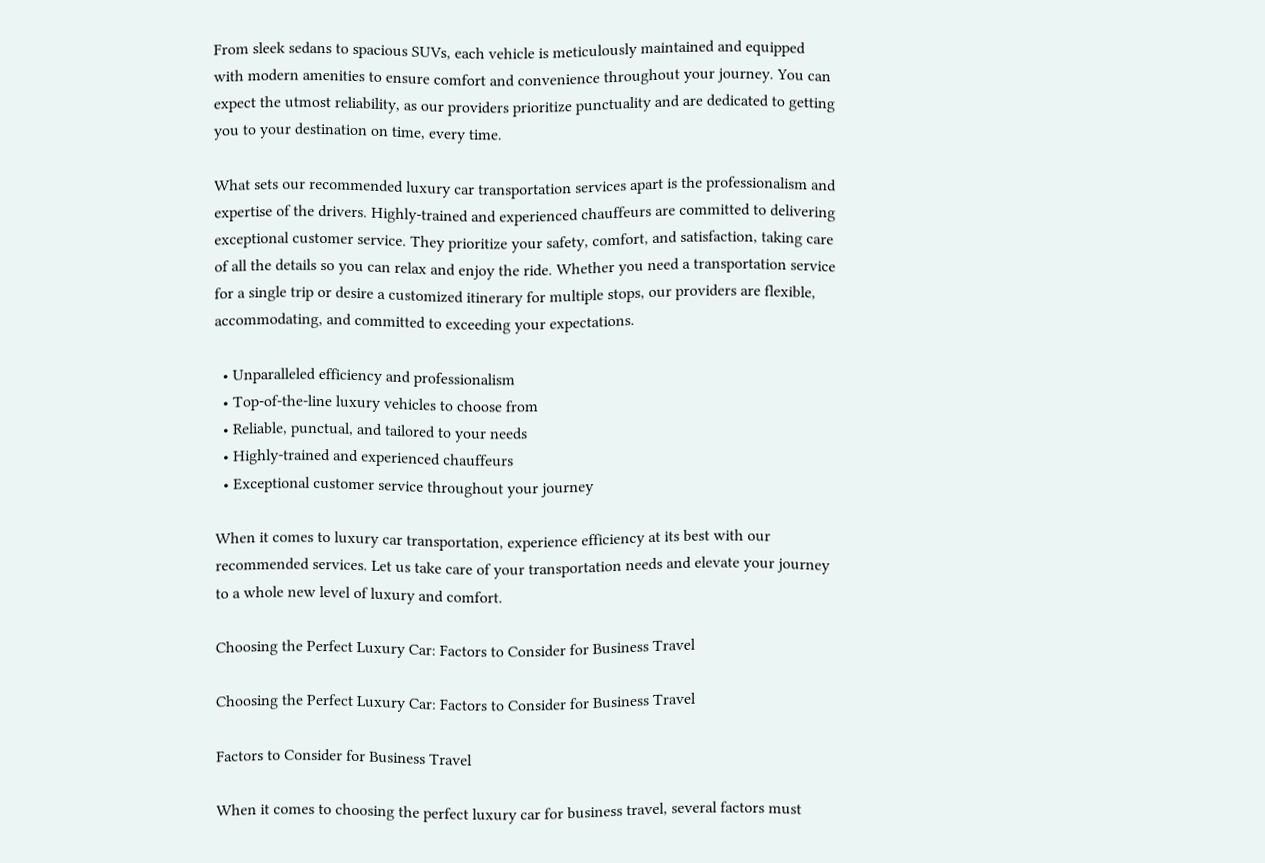From sleek sedans to spacious SUVs, each vehicle is meticulously maintained and equipped with modern amenities to ensure comfort and convenience throughout your journey. You can expect the utmost reliability, as our providers prioritize punctuality and are dedicated to getting you to your destination on time, every time.

What sets our recommended luxury car transportation services apart is the professionalism and expertise of the drivers. Highly-trained and experienced chauffeurs are committed to delivering exceptional customer service. They prioritize your safety, comfort, and satisfaction, taking care of all the details so you can relax and enjoy the ride. Whether you need a transportation service for a single trip or desire a customized itinerary for multiple stops, our providers are flexible, accommodating, and committed to exceeding your expectations.

  • Unparalleled efficiency and professionalism
  • Top-of-the-line luxury vehicles to choose from
  • Reliable, punctual, and tailored to your needs
  • Highly-trained and experienced chauffeurs
  • Exceptional customer service throughout your journey

When it comes to luxury car transportation, experience efficiency at its best with our recommended services. Let us take care of your transportation needs and elevate your journey to a whole new level of luxury and comfort.

Choosing the Perfect Luxury Car: Factors to Consider for Business Travel

Choosing the Perfect Luxury Car: Factors to Consider for Business Travel

Factors to Consider for Business Travel

When it comes to choosing the perfect luxury car for business travel, several factors must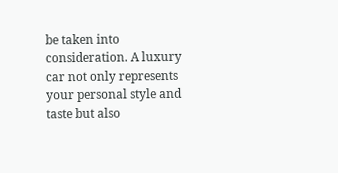be taken into consideration. A luxury car not only represents your personal style and taste but also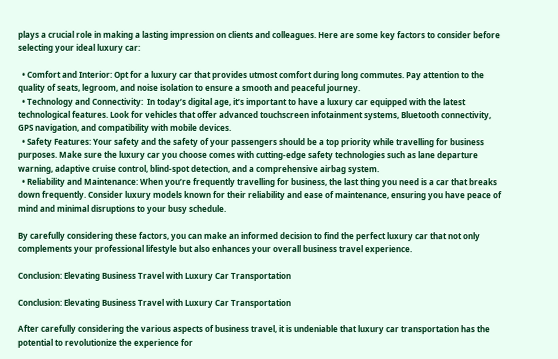plays a crucial role in making a lasting impression on clients and colleagues. Here are some key factors to consider before selecting your ideal luxury car:

  • Comfort and Interior: Opt for a luxury car that provides utmost comfort during long commutes. Pay attention to the quality of seats, legroom, and noise isolation to ensure a smooth and peaceful journey.
  • Technology and Connectivity:  In today’s digital age, it’s important to have a luxury car equipped with the latest technological features. Look for vehicles that offer advanced touchscreen infotainment systems, Bluetooth connectivity, GPS navigation, and compatibility with mobile devices.
  • Safety Features: Your safety and the safety of your passengers should be a top priority while travelling for business purposes. Make sure the luxury car you choose comes with cutting-edge safety technologies such as lane departure warning, adaptive cruise control, blind-spot detection, and a comprehensive airbag system.
  • Reliability and Maintenance: When you’re frequently travelling for business, the last thing you need is a car that breaks down frequently. Consider luxury models known for their reliability and ease of maintenance, ensuring you have peace of mind and minimal disruptions to your busy schedule.

By carefully considering these factors, you can make an informed decision to find the perfect luxury car that not only complements your professional lifestyle but also enhances your overall business travel experience.

Conclusion: Elevating Business Travel with Luxury Car Transportation

Conclusion: Elevating Business Travel with Luxury Car Transportation

After carefully considering the various aspects of business travel, it is undeniable that luxury car transportation has the potential to revolutionize the experience for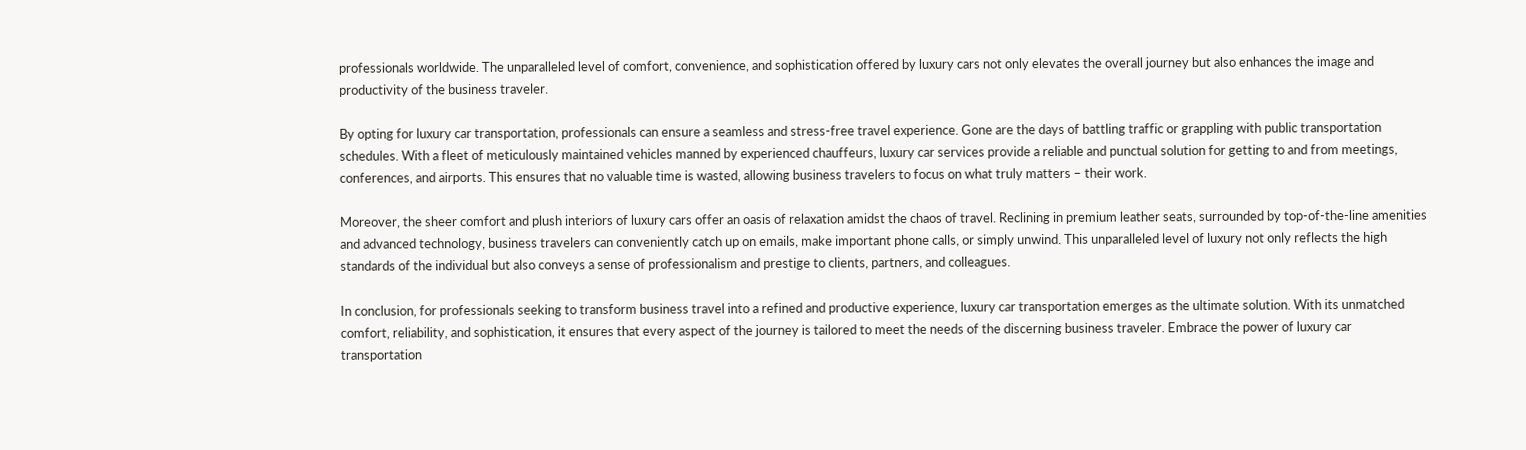professionals worldwide. The unparalleled level of comfort, convenience, and sophistication offered by luxury cars not only elevates the overall journey but also enhances the image and productivity of the business traveler.

By opting for luxury car transportation, professionals can ensure a seamless and stress-free travel experience. Gone are the days of battling traffic or grappling with public transportation schedules. With a fleet of meticulously maintained vehicles manned by experienced chauffeurs, luxury car services provide a reliable and punctual solution for getting to and from meetings, conferences, and airports. This ensures that no valuable time is wasted, allowing business travelers to focus on what truly matters – their work.

Moreover, the sheer comfort and plush interiors of luxury cars offer an oasis of relaxation amidst the chaos of travel. Reclining in premium leather seats, surrounded by top-of-the-line amenities and advanced technology, business travelers can conveniently catch up on emails, make important phone calls, or simply unwind. This unparalleled level of luxury not only reflects the high standards of the individual but also conveys a sense of professionalism and prestige to clients, partners, and colleagues.

In conclusion, for professionals seeking to transform business travel into a refined and productive experience, luxury car transportation emerges as the ultimate solution. With its unmatched comfort, reliability, and sophistication, it ensures that every aspect of the journey is tailored to meet the needs of the discerning business traveler. Embrace the power of luxury car transportation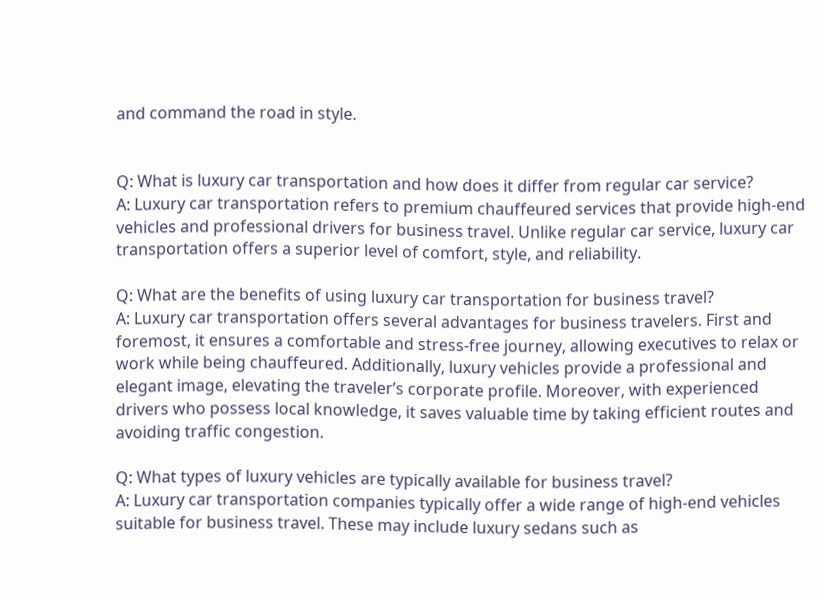and command the road in style.


Q: What is luxury car transportation and how does it differ from regular car service?
A: Luxury car transportation refers to premium chauffeured services that provide high-end vehicles and professional drivers for business travel. Unlike regular car service, luxury car transportation offers a superior level of comfort, style, and reliability.

Q: What are the benefits of using luxury car transportation for business travel?
A: Luxury car transportation offers several advantages for business travelers. First and foremost, it ensures a comfortable and stress-free journey, allowing executives to relax or work while being chauffeured. Additionally, luxury vehicles provide a professional and elegant image, elevating the traveler’s corporate profile. Moreover, with experienced drivers who possess local knowledge, it saves valuable time by taking efficient routes and avoiding traffic congestion.

Q: What types of luxury vehicles are typically available for business travel?
A: Luxury car transportation companies typically offer a wide range of high-end vehicles suitable for business travel. These may include luxury sedans such as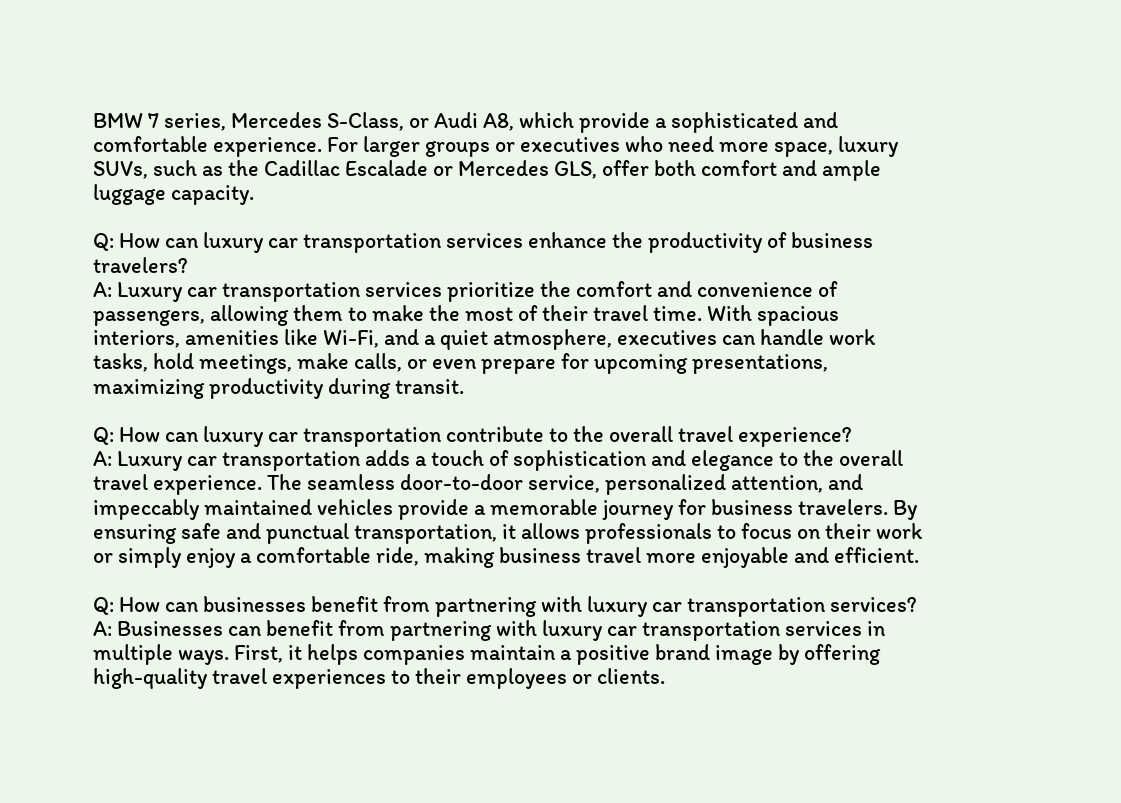BMW 7 series, Mercedes S-Class, or Audi A8, which provide a sophisticated and comfortable experience. For larger groups or executives who need more space, luxury SUVs, such as the Cadillac Escalade or Mercedes GLS, offer both comfort and ample luggage capacity.

Q: How can luxury car transportation services enhance the productivity of business travelers?
A: Luxury car transportation services prioritize the comfort and convenience of passengers, allowing them to make the most of their travel time. With spacious interiors, amenities like Wi-Fi, and a quiet atmosphere, executives can handle work tasks, hold meetings, make calls, or even prepare for upcoming presentations, maximizing productivity during transit.

Q: How can luxury car transportation contribute to the overall travel experience?
A: Luxury car transportation adds a touch of sophistication and elegance to the overall travel experience. The seamless door-to-door service, personalized attention, and impeccably maintained vehicles provide a memorable journey for business travelers. By ensuring safe and punctual transportation, it allows professionals to focus on their work or simply enjoy a comfortable ride, making business travel more enjoyable and efficient.

Q: How can businesses benefit from partnering with luxury car transportation services?
A: Businesses can benefit from partnering with luxury car transportation services in multiple ways. First, it helps companies maintain a positive brand image by offering high-quality travel experiences to their employees or clients.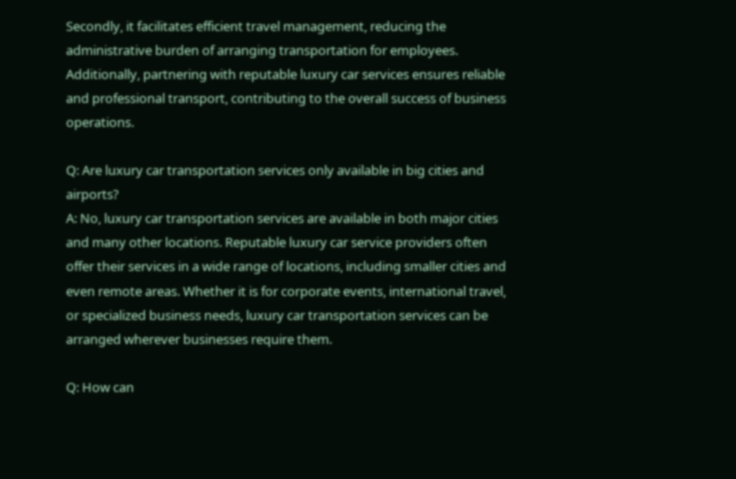Secondly, it facilitates efficient travel management, reducing the administrative burden of arranging transportation for employees. Additionally, partnering with reputable luxury car services ensures reliable and professional transport, contributing to the overall success of business operations.

Q: Are luxury car transportation services only available in big cities and airports?
A: No, luxury car transportation services are available in both major cities and many other locations. Reputable luxury car service providers often offer their services in a wide range of locations, including smaller cities and even remote areas. Whether it is for corporate events, international travel, or specialized business needs, luxury car transportation services can be arranged wherever businesses require them.

Q: How can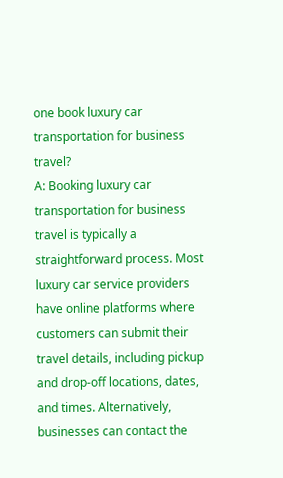one book luxury car transportation for business travel?
A: Booking luxury car transportation for business travel is typically a straightforward process. Most luxury car service providers have online platforms where customers can submit their travel details, including pickup and drop-off locations, dates, and times. Alternatively, businesses can contact the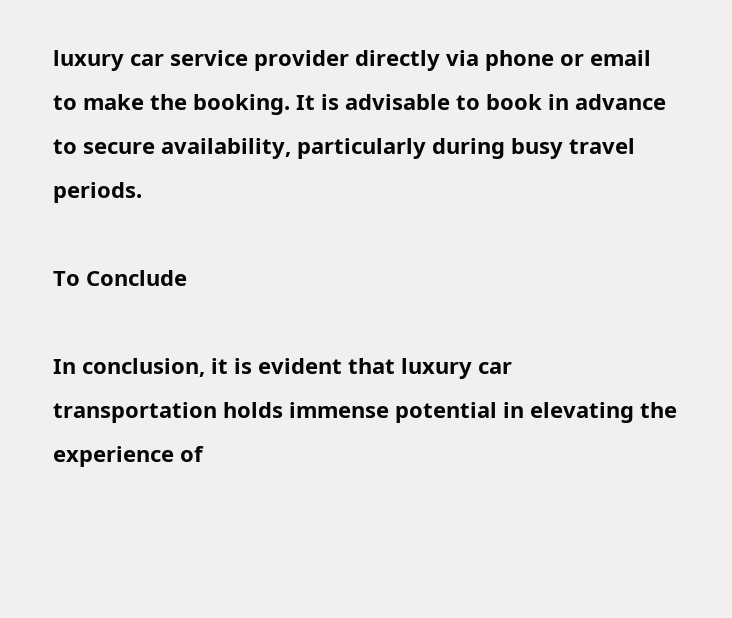luxury car service provider directly via phone or email to make the booking. It is advisable to book in advance to secure availability, particularly during busy travel periods.

To Conclude

In conclusion, it is evident that luxury car transportation holds immense potential in elevating the experience of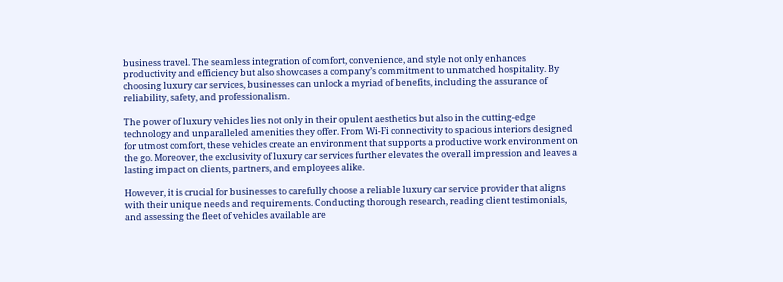business travel. The seamless integration of comfort, convenience, and style not only enhances productivity and efficiency but also showcases a company’s commitment to unmatched hospitality. By choosing luxury car services, businesses can unlock a myriad of benefits, including the assurance of reliability, safety, and professionalism.

The power of luxury vehicles lies not only in their opulent aesthetics but also in the cutting-edge technology and unparalleled amenities they offer. From Wi-Fi connectivity to spacious interiors designed for utmost comfort, these vehicles create an environment that supports a productive work environment on the go. Moreover, the exclusivity of luxury car services further elevates the overall impression and leaves a lasting impact on clients, partners, and employees alike.

However, it is crucial for businesses to carefully choose a reliable luxury car service provider that aligns with their unique needs and requirements. Conducting thorough research, reading client testimonials, and assessing the fleet of vehicles available are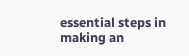essential steps in making an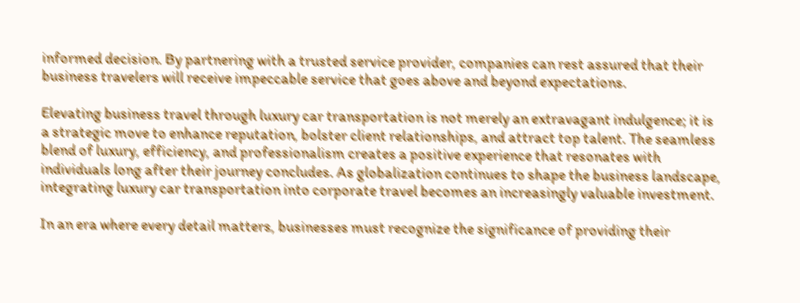informed decision. By partnering with a trusted service provider, companies can rest assured that their business travelers will receive impeccable service that goes above and beyond expectations.

Elevating business travel through luxury car transportation is not merely an extravagant indulgence; it is a strategic move to enhance reputation, bolster client relationships, and attract top talent. The seamless blend of luxury, efficiency, and professionalism creates a positive experience that resonates with individuals long after their journey concludes. As globalization continues to shape the business landscape, integrating luxury car transportation into corporate travel becomes an increasingly valuable investment.

In an era where every detail matters, businesses must recognize the significance of providing their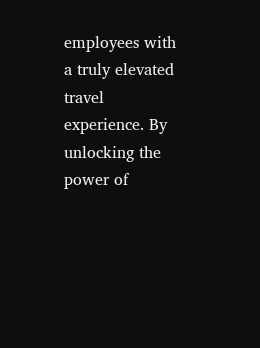employees with a truly elevated travel experience. By unlocking the power of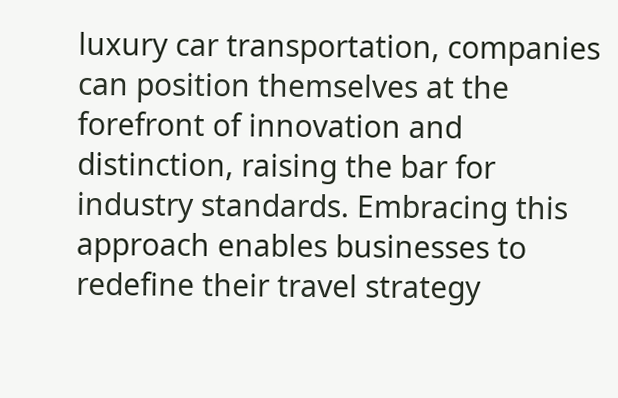luxury car transportation, companies can position themselves at the forefront of innovation and distinction, raising the bar for industry standards. Embracing this approach enables businesses to redefine their travel strategy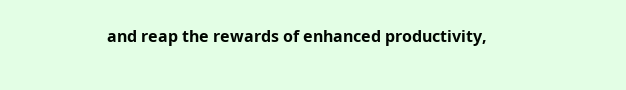and reap the rewards of enhanced productivity,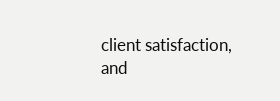client satisfaction, and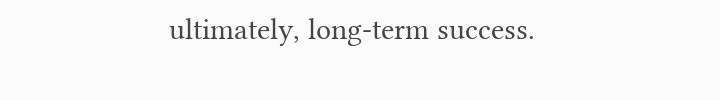ultimately, long-term success.